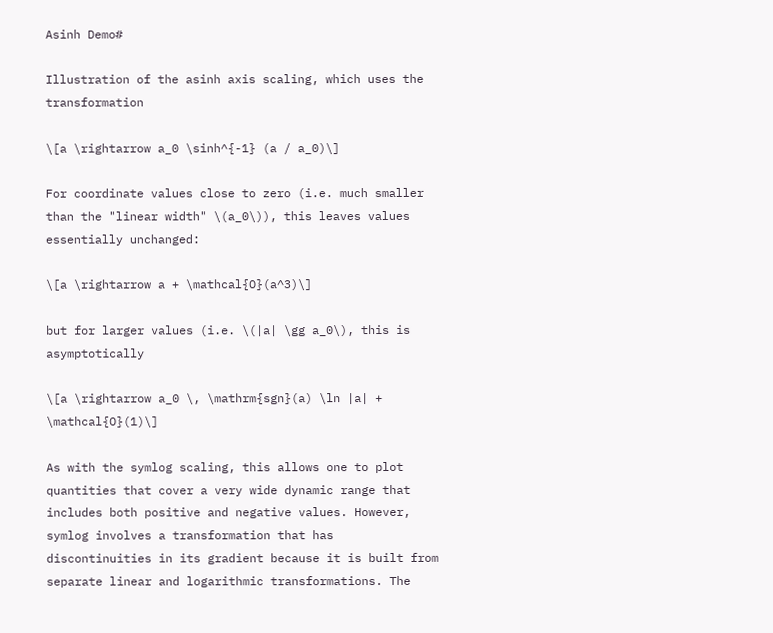Asinh Demo#

Illustration of the asinh axis scaling, which uses the transformation

\[a \rightarrow a_0 \sinh^{-1} (a / a_0)\]

For coordinate values close to zero (i.e. much smaller than the "linear width" \(a_0\)), this leaves values essentially unchanged:

\[a \rightarrow a + \mathcal{O}(a^3)\]

but for larger values (i.e. \(|a| \gg a_0\), this is asymptotically

\[a \rightarrow a_0 \, \mathrm{sgn}(a) \ln |a| + \mathcal{O}(1)\]

As with the symlog scaling, this allows one to plot quantities that cover a very wide dynamic range that includes both positive and negative values. However, symlog involves a transformation that has discontinuities in its gradient because it is built from separate linear and logarithmic transformations. The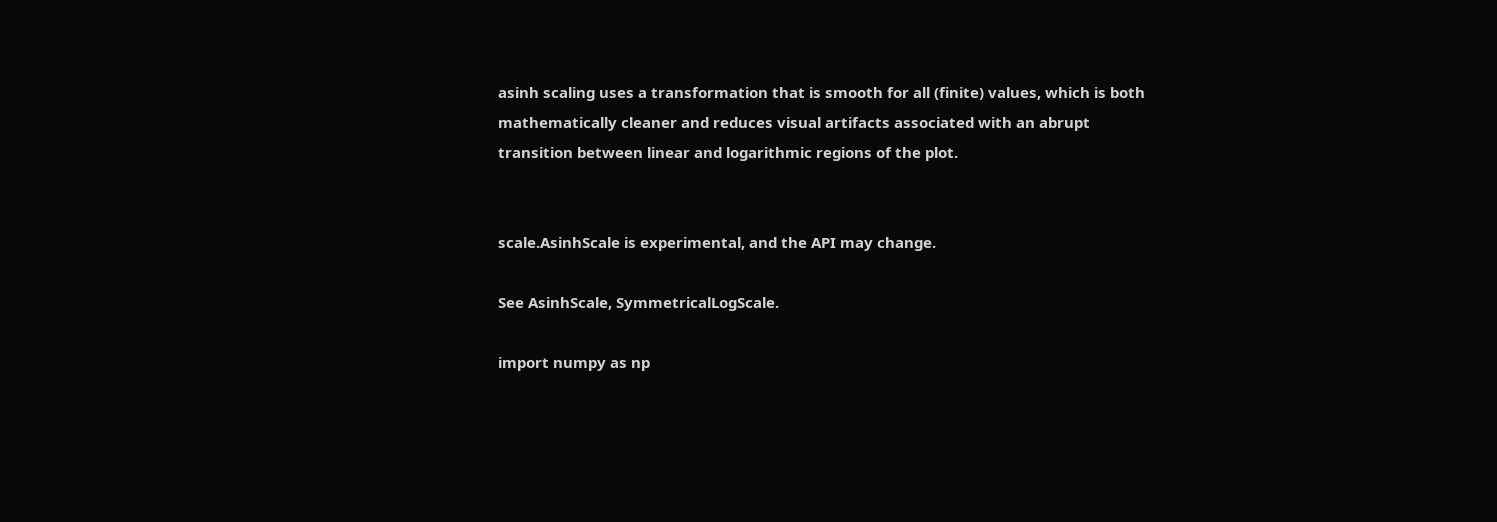asinh scaling uses a transformation that is smooth for all (finite) values, which is both mathematically cleaner and reduces visual artifacts associated with an abrupt transition between linear and logarithmic regions of the plot.


scale.AsinhScale is experimental, and the API may change.

See AsinhScale, SymmetricalLogScale.

import numpy as np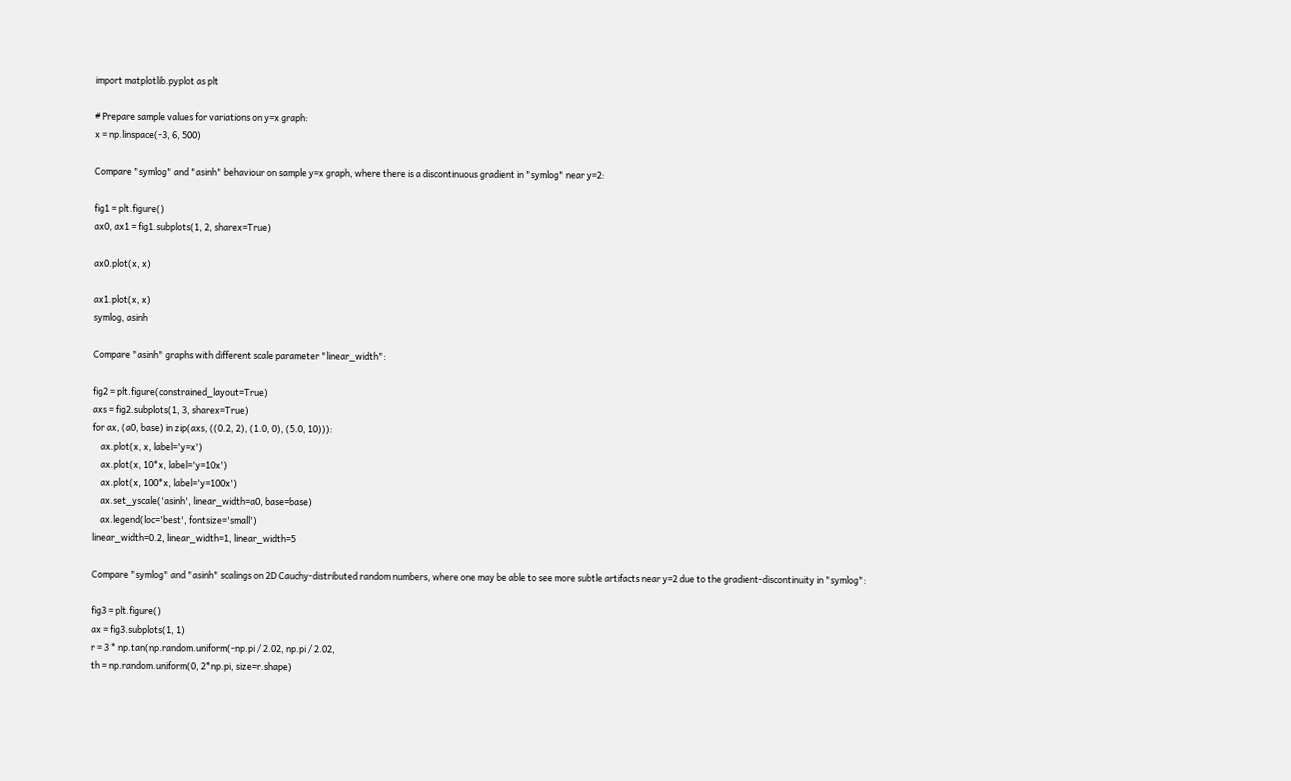import matplotlib.pyplot as plt

# Prepare sample values for variations on y=x graph:
x = np.linspace(-3, 6, 500)

Compare "symlog" and "asinh" behaviour on sample y=x graph, where there is a discontinuous gradient in "symlog" near y=2:

fig1 = plt.figure()
ax0, ax1 = fig1.subplots(1, 2, sharex=True)

ax0.plot(x, x)

ax1.plot(x, x)
symlog, asinh

Compare "asinh" graphs with different scale parameter "linear_width":

fig2 = plt.figure(constrained_layout=True)
axs = fig2.subplots(1, 3, sharex=True)
for ax, (a0, base) in zip(axs, ((0.2, 2), (1.0, 0), (5.0, 10))):
    ax.plot(x, x, label='y=x')
    ax.plot(x, 10*x, label='y=10x')
    ax.plot(x, 100*x, label='y=100x')
    ax.set_yscale('asinh', linear_width=a0, base=base)
    ax.legend(loc='best', fontsize='small')
linear_width=0.2, linear_width=1, linear_width=5

Compare "symlog" and "asinh" scalings on 2D Cauchy-distributed random numbers, where one may be able to see more subtle artifacts near y=2 due to the gradient-discontinuity in "symlog":

fig3 = plt.figure()
ax = fig3.subplots(1, 1)
r = 3 * np.tan(np.random.uniform(-np.pi / 2.02, np.pi / 2.02,
th = np.random.uniform(0, 2*np.pi, size=r.shape)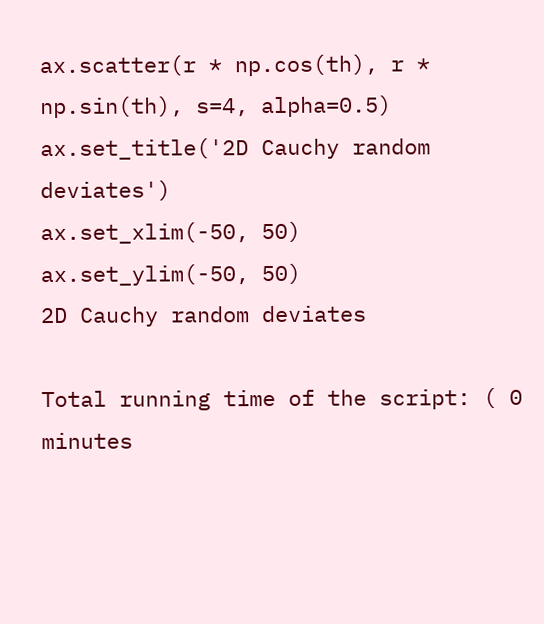ax.scatter(r * np.cos(th), r * np.sin(th), s=4, alpha=0.5)
ax.set_title('2D Cauchy random deviates')
ax.set_xlim(-50, 50)
ax.set_ylim(-50, 50)
2D Cauchy random deviates

Total running time of the script: ( 0 minutes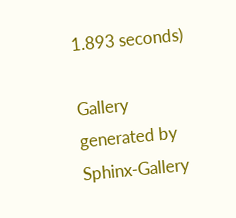1.893 seconds)

Gallery generated by Sphinx-Gallery